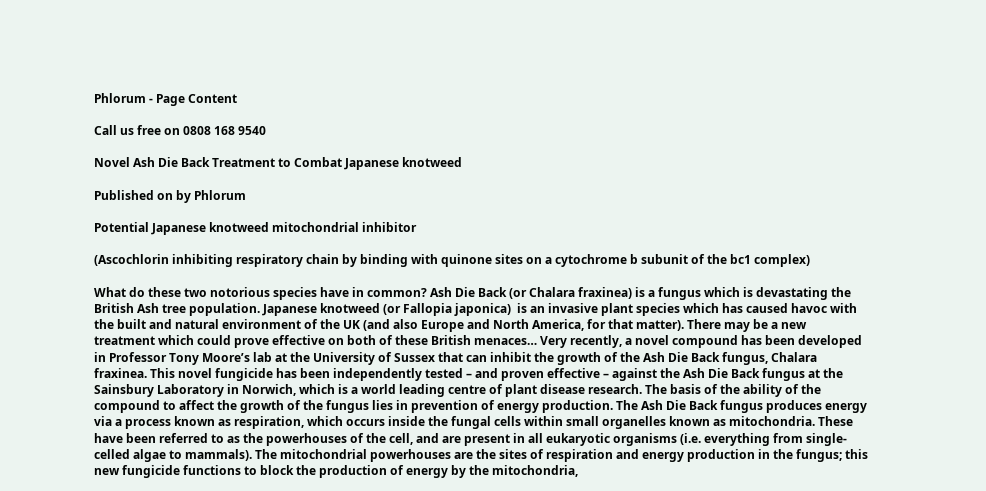Phlorum - Page Content

Call us free on 0808 168 9540

Novel Ash Die Back Treatment to Combat Japanese knotweed

Published on by Phlorum

Potential Japanese knotweed mitochondrial inhibitor

(Ascochlorin inhibiting respiratory chain by binding with quinone sites on a cytochrome b subunit of the bc1 complex)

What do these two notorious species have in common? Ash Die Back (or Chalara fraxinea) is a fungus which is devastating the British Ash tree population. Japanese knotweed (or Fallopia japonica)  is an invasive plant species which has caused havoc with the built and natural environment of the UK (and also Europe and North America, for that matter). There may be a new treatment which could prove effective on both of these British menaces… Very recently, a novel compound has been developed in Professor Tony Moore’s lab at the University of Sussex that can inhibit the growth of the Ash Die Back fungus, Chalara fraxinea. This novel fungicide has been independently tested – and proven effective – against the Ash Die Back fungus at the Sainsbury Laboratory in Norwich, which is a world leading centre of plant disease research. The basis of the ability of the compound to affect the growth of the fungus lies in prevention of energy production. The Ash Die Back fungus produces energy via a process known as respiration, which occurs inside the fungal cells within small organelles known as mitochondria. These have been referred to as the powerhouses of the cell, and are present in all eukaryotic organisms (i.e. everything from single-celled algae to mammals). The mitochondrial powerhouses are the sites of respiration and energy production in the fungus; this new fungicide functions to block the production of energy by the mitochondria,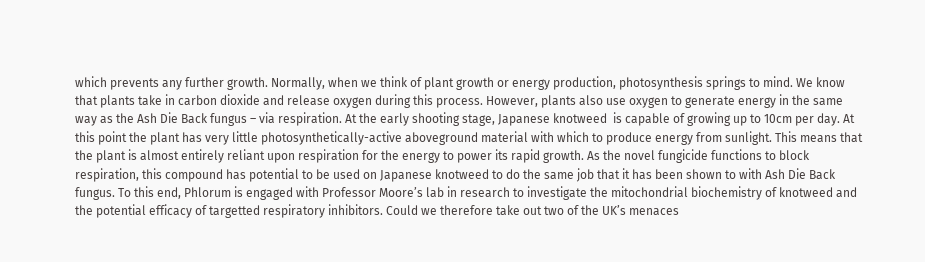which prevents any further growth. Normally, when we think of plant growth or energy production, photosynthesis springs to mind. We know that plants take in carbon dioxide and release oxygen during this process. However, plants also use oxygen to generate energy in the same way as the Ash Die Back fungus – via respiration. At the early shooting stage, Japanese knotweed  is capable of growing up to 10cm per day. At this point the plant has very little photosynthetically-active aboveground material with which to produce energy from sunlight. This means that the plant is almost entirely reliant upon respiration for the energy to power its rapid growth. As the novel fungicide functions to block respiration, this compound has potential to be used on Japanese knotweed to do the same job that it has been shown to with Ash Die Back fungus. To this end, Phlorum is engaged with Professor Moore’s lab in research to investigate the mitochondrial biochemistry of knotweed and the potential efficacy of targetted respiratory inhibitors. Could we therefore take out two of the UK’s menaces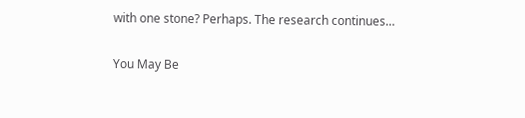with one stone? Perhaps. The research continues…

You May Be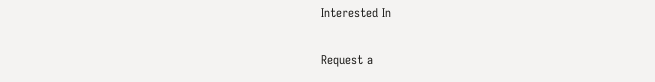Interested In

Request a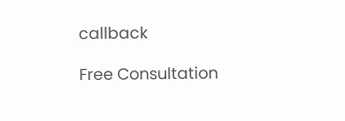callback

Free Consultation